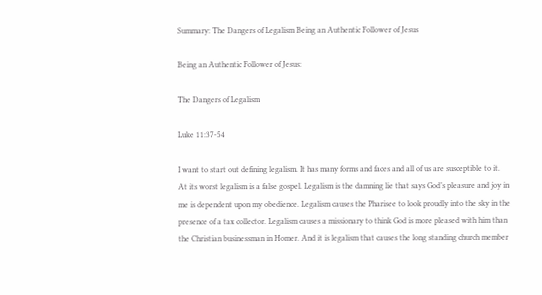Summary: The Dangers of Legalism Being an Authentic Follower of Jesus

Being an Authentic Follower of Jesus:

The Dangers of Legalism

Luke 11:37-54

I want to start out defining legalism. It has many forms and faces and all of us are susceptible to it. At its worst legalism is a false gospel. Legalism is the damning lie that says God’s pleasure and joy in me is dependent upon my obedience. Legalism causes the Pharisee to look proudly into the sky in the presence of a tax collector. Legalism causes a missionary to think God is more pleased with him than the Christian businessman in Homer. And it is legalism that causes the long standing church member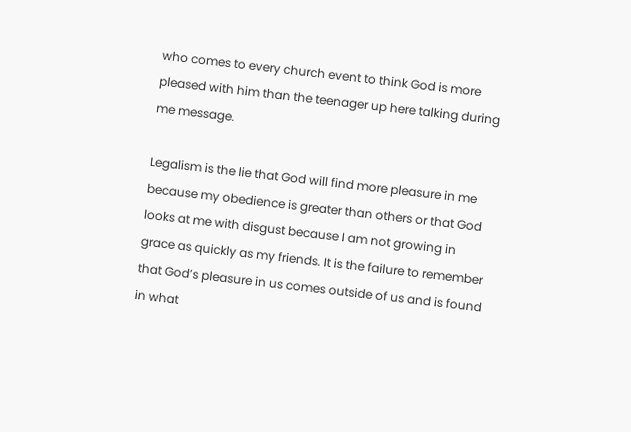who comes to every church event to think God is more pleased with him than the teenager up here talking during me message.

Legalism is the lie that God will find more pleasure in me because my obedience is greater than others or that God looks at me with disgust because I am not growing in grace as quickly as my friends. It is the failure to remember that God’s pleasure in us comes outside of us and is found in what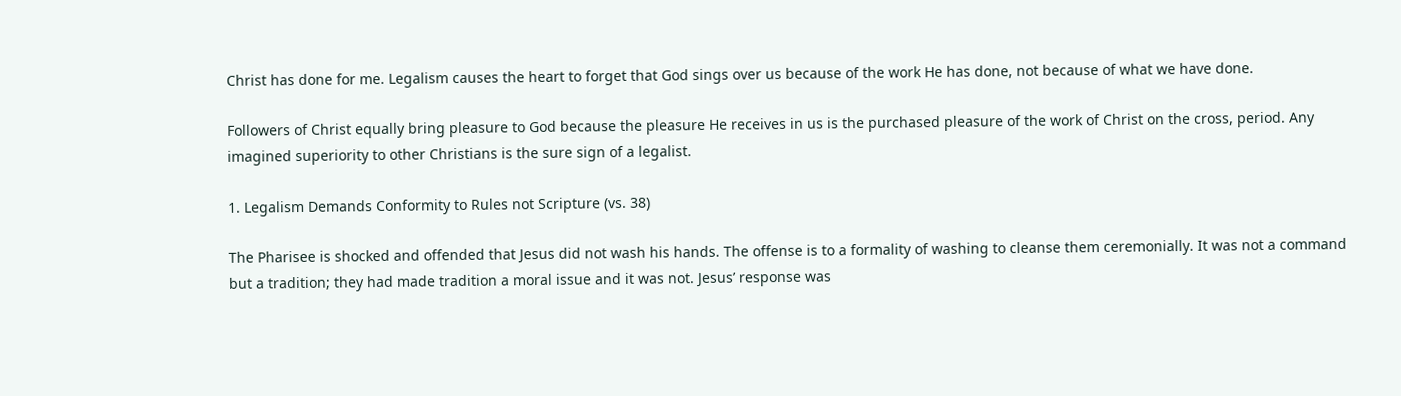Christ has done for me. Legalism causes the heart to forget that God sings over us because of the work He has done, not because of what we have done.

Followers of Christ equally bring pleasure to God because the pleasure He receives in us is the purchased pleasure of the work of Christ on the cross, period. Any imagined superiority to other Christians is the sure sign of a legalist.

1. Legalism Demands Conformity to Rules not Scripture (vs. 38)

The Pharisee is shocked and offended that Jesus did not wash his hands. The offense is to a formality of washing to cleanse them ceremonially. It was not a command but a tradition; they had made tradition a moral issue and it was not. Jesus’ response was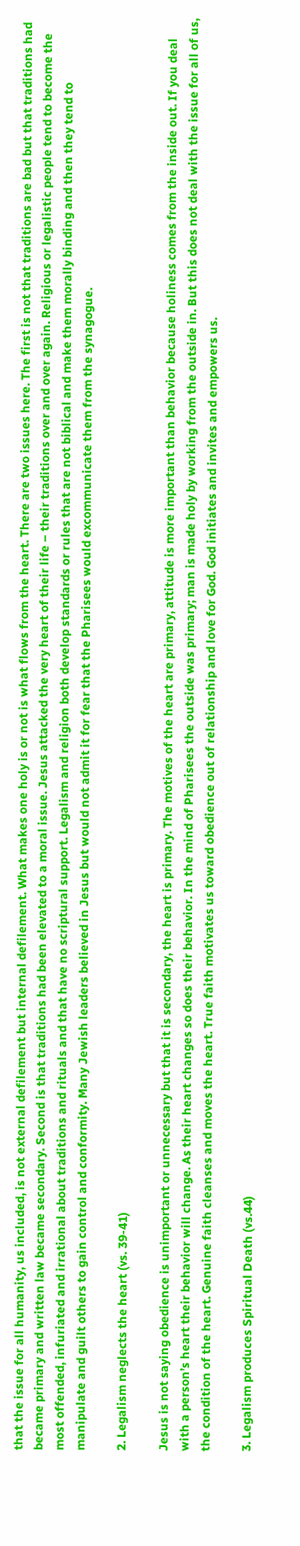that the issue for all humanity, us included, is not external defilement but internal defilement. What makes one holy is or not is what flows from the heart. There are two issues here. The first is not that traditions are bad but that traditions had became primary and written law became secondary. Second is that traditions had been elevated to a moral issue. Jesus attacked the very heart of their life – their traditions over and over again. Religious or legalistic people tend to become the most offended, infuriated and irrational about traditions and rituals and that have no scriptural support. Legalism and religion both develop standards or rules that are not biblical and make them morally binding and then they tend to manipulate and guilt others to gain control and conformity. Many Jewish leaders believed in Jesus but would not admit it for fear that the Pharisees would excommunicate them from the synagogue.

2. Legalism neglects the heart (vs. 39-41)

Jesus is not saying obedience is unimportant or unnecessary but that it is secondary, the heart is primary. The motives of the heart are primary, attitude is more important than behavior because holiness comes from the inside out. If you deal with a person’s heart their behavior will change. As their heart changes so does their behavior. In the mind of Pharisees the outside was primary; man is made holy by working from the outside in. But this does not deal with the issue for all of us, the condition of the heart. Genuine faith cleanses and moves the heart. True faith motivates us toward obedience out of relationship and love for God. God initiates and invites and empowers us.

3. Legalism produces Spiritual Death (vs.44)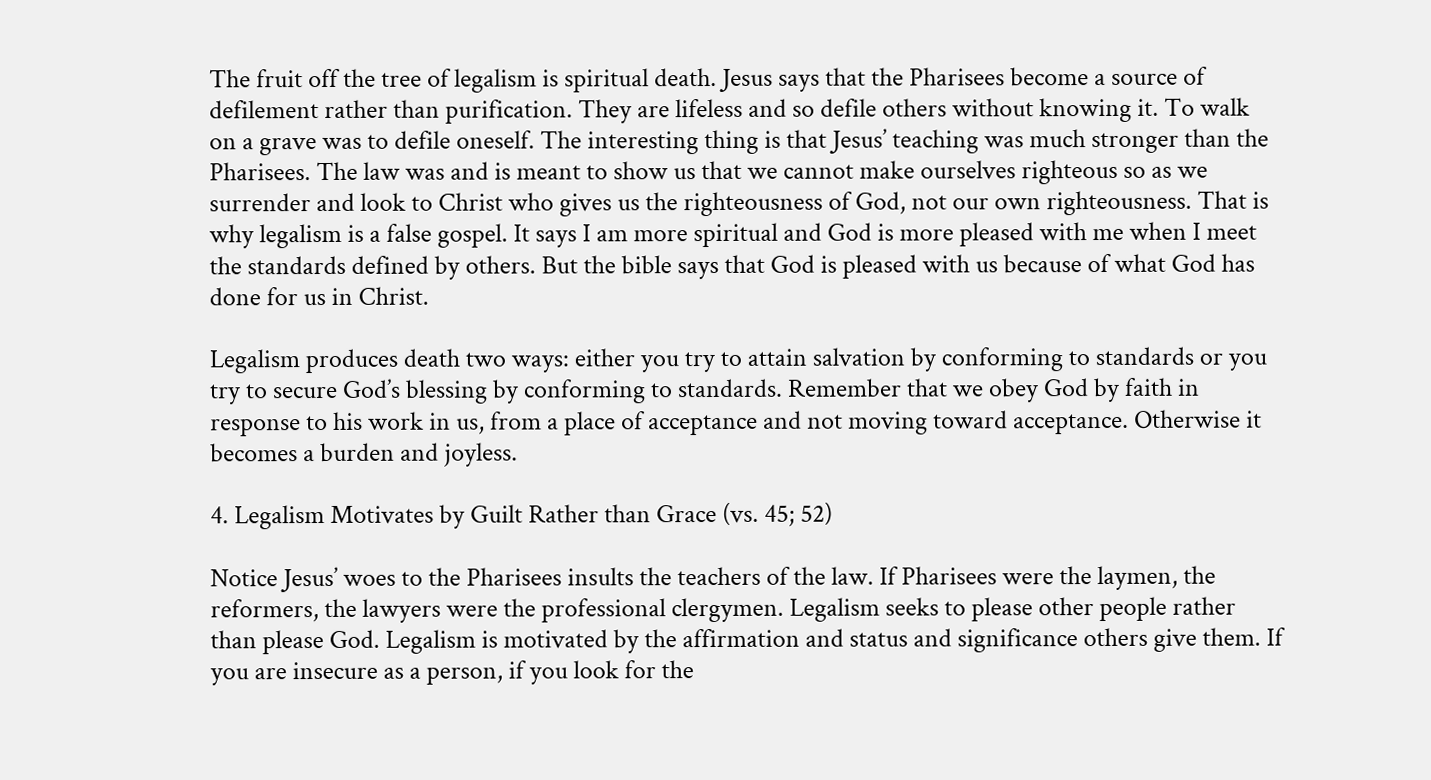The fruit off the tree of legalism is spiritual death. Jesus says that the Pharisees become a source of defilement rather than purification. They are lifeless and so defile others without knowing it. To walk on a grave was to defile oneself. The interesting thing is that Jesus’ teaching was much stronger than the Pharisees. The law was and is meant to show us that we cannot make ourselves righteous so as we surrender and look to Christ who gives us the righteousness of God, not our own righteousness. That is why legalism is a false gospel. It says I am more spiritual and God is more pleased with me when I meet the standards defined by others. But the bible says that God is pleased with us because of what God has done for us in Christ.

Legalism produces death two ways: either you try to attain salvation by conforming to standards or you try to secure God’s blessing by conforming to standards. Remember that we obey God by faith in response to his work in us, from a place of acceptance and not moving toward acceptance. Otherwise it becomes a burden and joyless.

4. Legalism Motivates by Guilt Rather than Grace (vs. 45; 52)

Notice Jesus’ woes to the Pharisees insults the teachers of the law. If Pharisees were the laymen, the reformers, the lawyers were the professional clergymen. Legalism seeks to please other people rather than please God. Legalism is motivated by the affirmation and status and significance others give them. If you are insecure as a person, if you look for the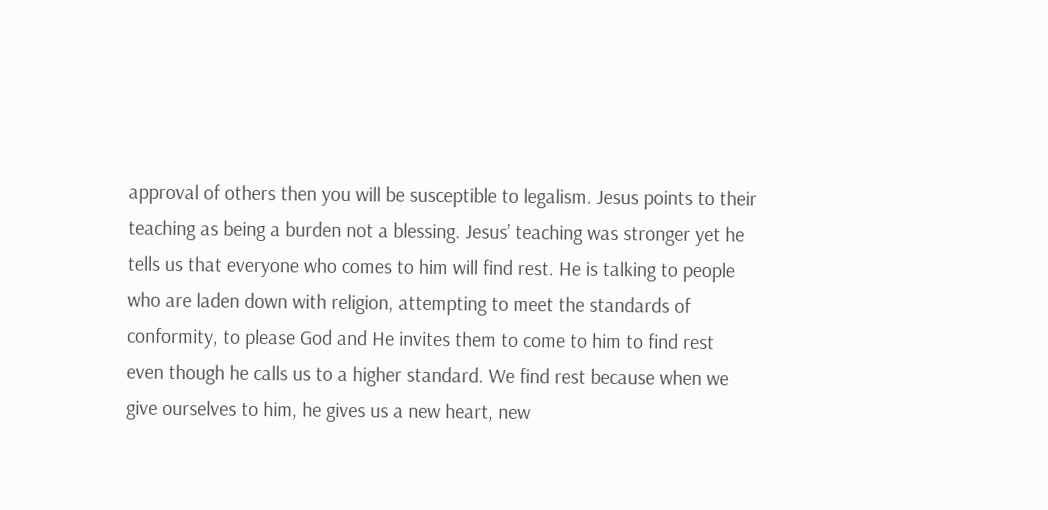approval of others then you will be susceptible to legalism. Jesus points to their teaching as being a burden not a blessing. Jesus’ teaching was stronger yet he tells us that everyone who comes to him will find rest. He is talking to people who are laden down with religion, attempting to meet the standards of conformity, to please God and He invites them to come to him to find rest even though he calls us to a higher standard. We find rest because when we give ourselves to him, he gives us a new heart, new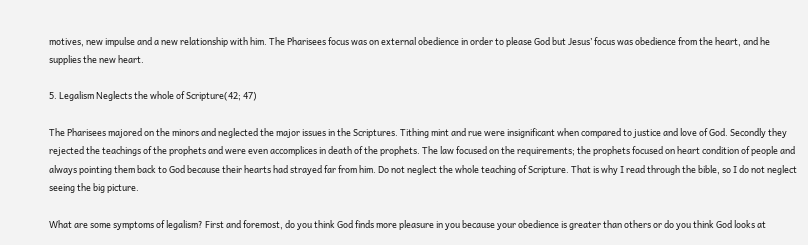motives, new impulse and a new relationship with him. The Pharisees focus was on external obedience in order to please God but Jesus’ focus was obedience from the heart, and he supplies the new heart.

5. Legalism Neglects the whole of Scripture(42; 47)

The Pharisees majored on the minors and neglected the major issues in the Scriptures. Tithing mint and rue were insignificant when compared to justice and love of God. Secondly they rejected the teachings of the prophets and were even accomplices in death of the prophets. The law focused on the requirements; the prophets focused on heart condition of people and always pointing them back to God because their hearts had strayed far from him. Do not neglect the whole teaching of Scripture. That is why I read through the bible, so I do not neglect seeing the big picture.

What are some symptoms of legalism? First and foremost, do you think God finds more pleasure in you because your obedience is greater than others or do you think God looks at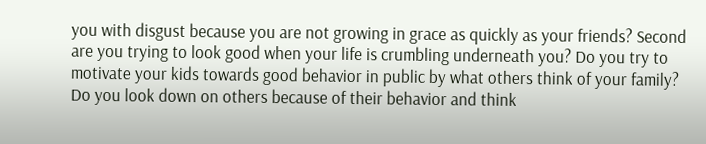you with disgust because you are not growing in grace as quickly as your friends? Second are you trying to look good when your life is crumbling underneath you? Do you try to motivate your kids towards good behavior in public by what others think of your family? Do you look down on others because of their behavior and think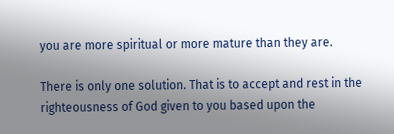you are more spiritual or more mature than they are.

There is only one solution. That is to accept and rest in the righteousness of God given to you based upon the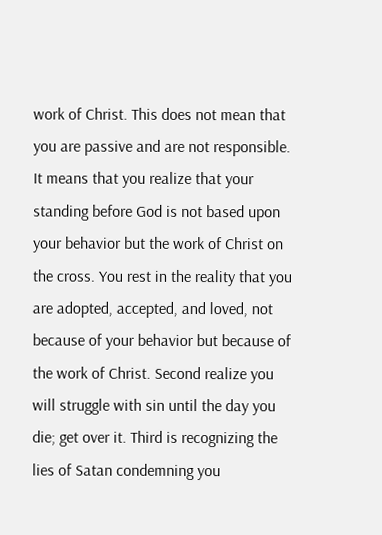work of Christ. This does not mean that you are passive and are not responsible. It means that you realize that your standing before God is not based upon your behavior but the work of Christ on the cross. You rest in the reality that you are adopted, accepted, and loved, not because of your behavior but because of the work of Christ. Second realize you will struggle with sin until the day you die; get over it. Third is recognizing the lies of Satan condemning you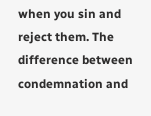when you sin and reject them. The difference between condemnation and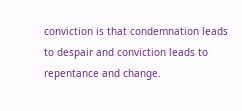conviction is that condemnation leads to despair and conviction leads to repentance and change.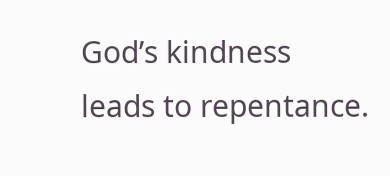God’s kindness leads to repentance.